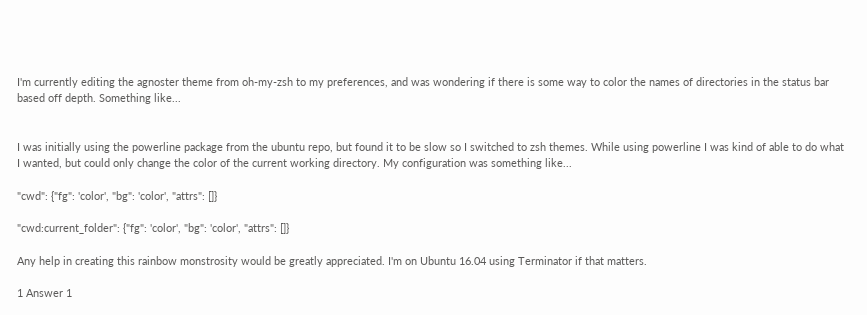I'm currently editing the agnoster theme from oh-my-zsh to my preferences, and was wondering if there is some way to color the names of directories in the status bar based off depth. Something like...


I was initially using the powerline package from the ubuntu repo, but found it to be slow so I switched to zsh themes. While using powerline I was kind of able to do what I wanted, but could only change the color of the current working directory. My configuration was something like...

"cwd": {"fg": 'color', "bg": 'color', "attrs": []}

"cwd:current_folder": {"fg": 'color', "bg": 'color', "attrs": []}

Any help in creating this rainbow monstrosity would be greatly appreciated. I'm on Ubuntu 16.04 using Terminator if that matters.

1 Answer 1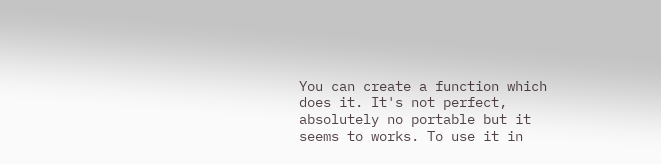You can create a function which does it. It's not perfect, absolutely no portable but it seems to works. To use it in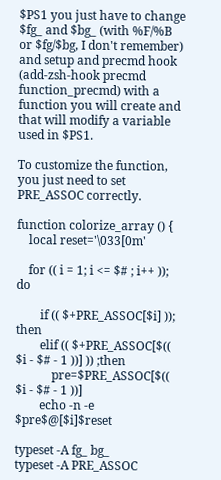$PS1 you just have to change $fg_ and $bg_ (with %F/%B or $fg/$bg, I don't remember) and setup and precmd hook (add-zsh-hook precmd function_precmd) with a function you will create and that will modify a variable used in $PS1.

To customize the function, you just need to set PRE_ASSOC correctly.

function colorize_array () {
    local reset='\033[0m'

    for (( i = 1; i <= $# ; i++ )); do

        if (( $+PRE_ASSOC[$i] )); then
        elif (( $+PRE_ASSOC[$(( $i - $# - 1 ))] )) ;then
            pre=$PRE_ASSOC[$(( $i - $# - 1 ))]
        echo -n -e $pre$@[$i]$reset

typeset -A fg_ bg_
typeset -A PRE_ASSOC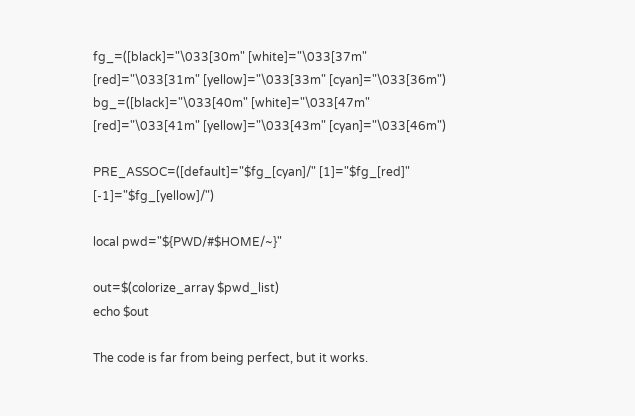fg_=([black]="\033[30m" [white]="\033[37m" [red]="\033[31m" [yellow]="\033[33m" [cyan]="\033[36m")
bg_=([black]="\033[40m" [white]="\033[47m" [red]="\033[41m" [yellow]="\033[43m" [cyan]="\033[46m")

PRE_ASSOC=([default]="$fg_[cyan]/" [1]="$fg_[red]"  [-1]="$fg_[yellow]/")

local pwd="${PWD/#$HOME/~}"

out=$(colorize_array $pwd_list)
echo $out

The code is far from being perfect, but it works.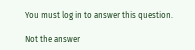You must log in to answer this question.

Not the answer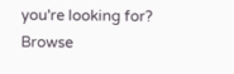you're looking for? Browse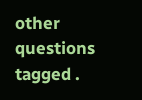other questions tagged .